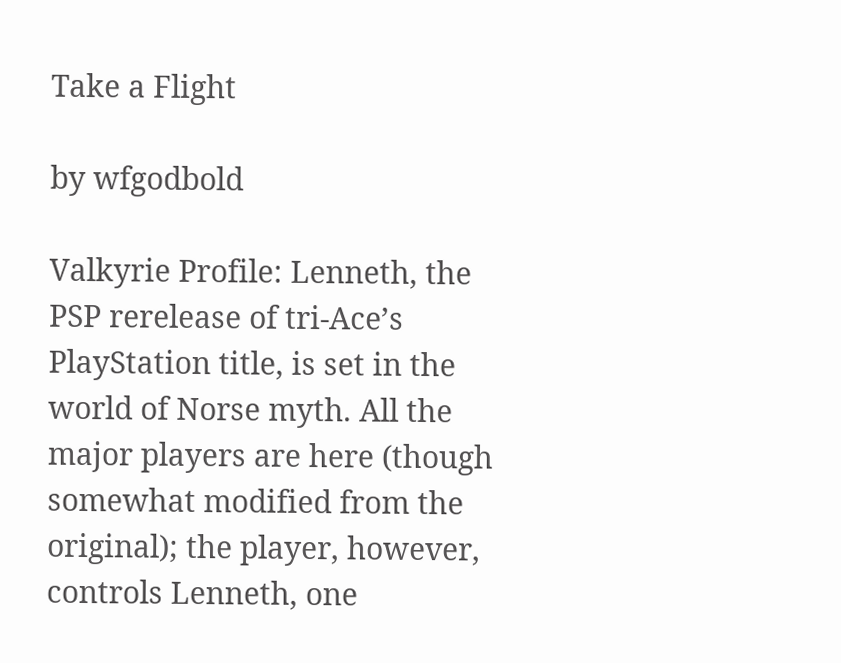Take a Flight

by wfgodbold

Valkyrie Profile: Lenneth, the PSP rerelease of tri-Ace’s PlayStation title, is set in the world of Norse myth. All the major players are here (though somewhat modified from the original); the player, however, controls Lenneth, one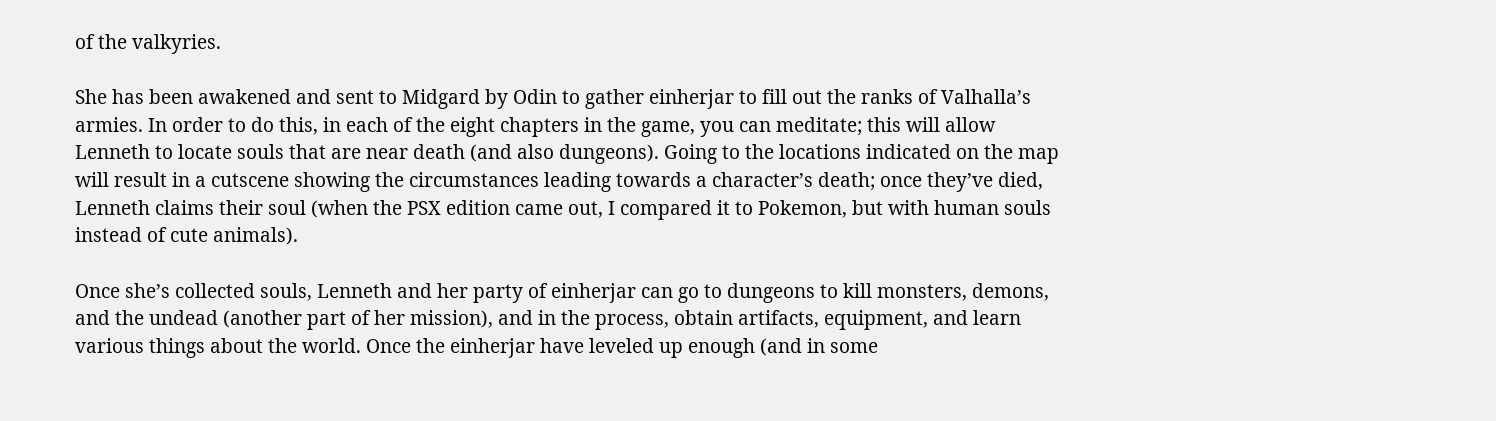of the valkyries.

She has been awakened and sent to Midgard by Odin to gather einherjar to fill out the ranks of Valhalla’s armies. In order to do this, in each of the eight chapters in the game, you can meditate; this will allow Lenneth to locate souls that are near death (and also dungeons). Going to the locations indicated on the map will result in a cutscene showing the circumstances leading towards a character’s death; once they’ve died, Lenneth claims their soul (when the PSX edition came out, I compared it to Pokemon, but with human souls instead of cute animals).

Once she’s collected souls, Lenneth and her party of einherjar can go to dungeons to kill monsters, demons, and the undead (another part of her mission), and in the process, obtain artifacts, equipment, and learn various things about the world. Once the einherjar have leveled up enough (and in some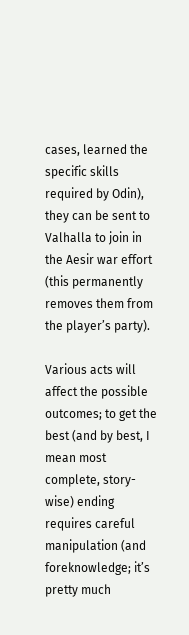cases, learned the specific skills required by Odin), they can be sent to Valhalla to join in the Aesir war effort (this permanently removes them from the player’s party).

Various acts will affect the possible outcomes; to get the best (and by best, I mean most complete, story-wise) ending requires careful manipulation (and foreknowledge; it’s pretty much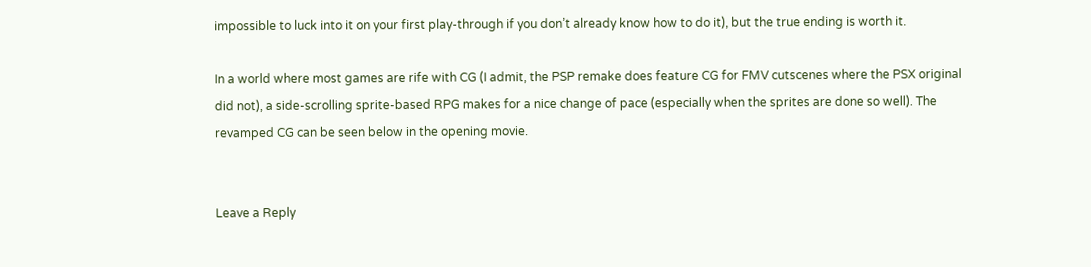impossible to luck into it on your first play-through if you don’t already know how to do it), but the true ending is worth it.

In a world where most games are rife with CG (I admit, the PSP remake does feature CG for FMV cutscenes where the PSX original did not), a side-scrolling sprite-based RPG makes for a nice change of pace (especially when the sprites are done so well). The revamped CG can be seen below in the opening movie.


Leave a Reply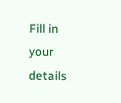Fill in your details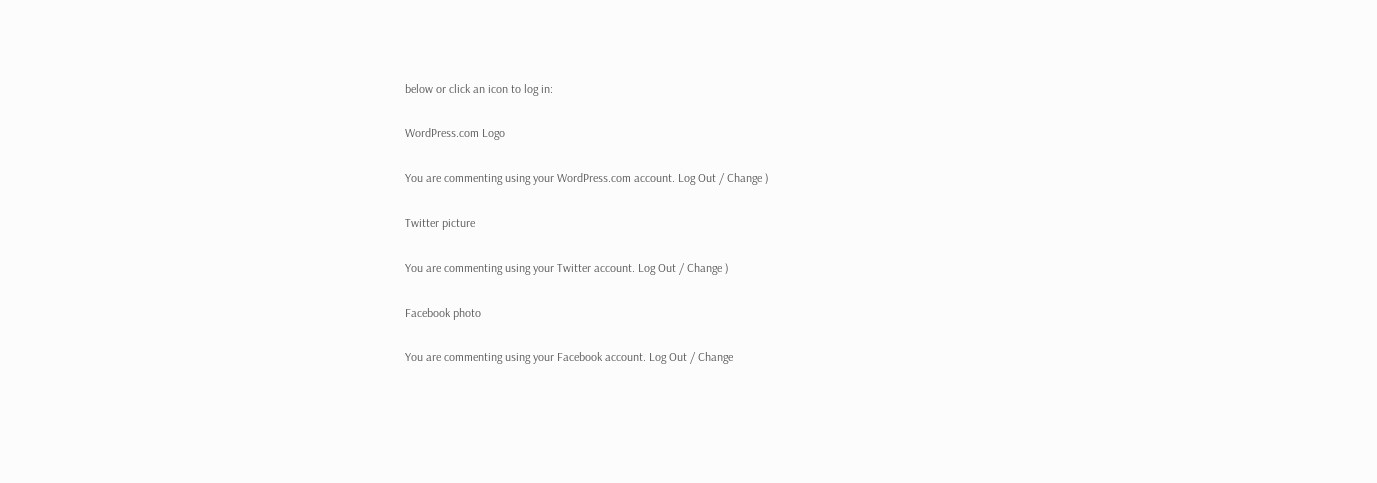below or click an icon to log in:

WordPress.com Logo

You are commenting using your WordPress.com account. Log Out / Change )

Twitter picture

You are commenting using your Twitter account. Log Out / Change )

Facebook photo

You are commenting using your Facebook account. Log Out / Change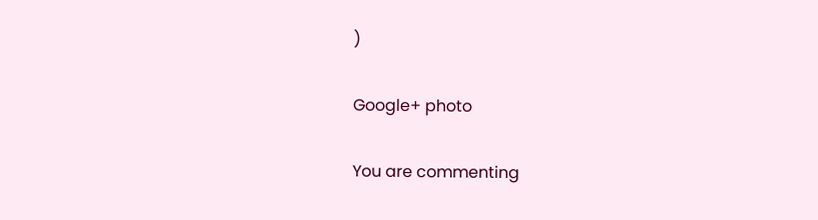)

Google+ photo

You are commenting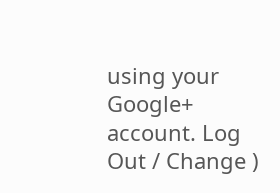using your Google+ account. Log Out / Change )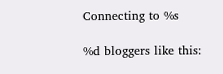Connecting to %s

%d bloggers like this: